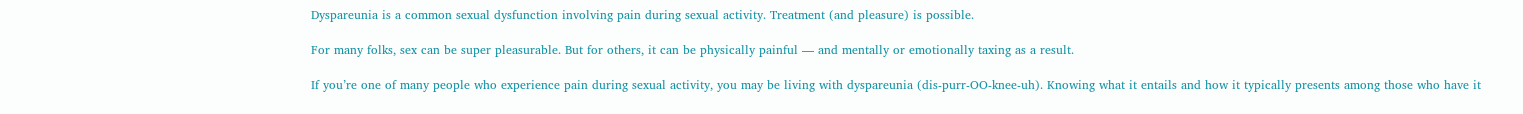Dyspareunia is a common sexual dysfunction involving pain during sexual activity. Treatment (and pleasure) is possible.

For many folks, sex can be super pleasurable. But for others, it can be physically painful — and mentally or emotionally taxing as a result.

If you’re one of many people who experience pain during sexual activity, you may be living with dyspareunia (dis-purr-OO-knee-uh). Knowing what it entails and how it typically presents among those who have it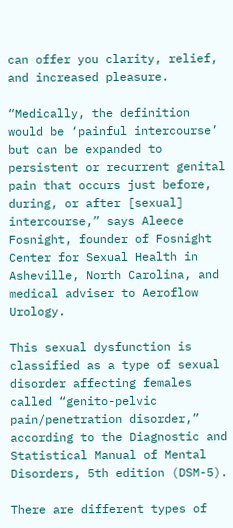can offer you clarity, relief, and increased pleasure.

“Medically, the definition would be ‘painful intercourse’ but can be expanded to persistent or recurrent genital pain that occurs just before, during, or after [sexual] intercourse,” says Aleece Fosnight, founder of Fosnight Center for Sexual Health in Asheville, North Carolina, and medical adviser to Aeroflow Urology.

This sexual dysfunction is classified as a type of sexual disorder affecting females called “genito-pelvic pain/penetration disorder,” according to the Diagnostic and Statistical Manual of Mental Disorders, 5th edition (DSM-5).

There are different types of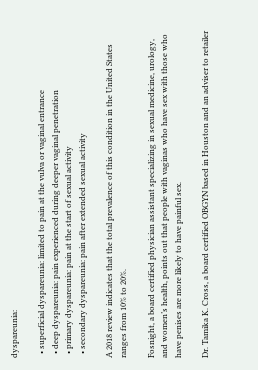dyspareunia:

  • superficial dyspareunia: limited to pain at the vulva or vaginal entrance
  • deep dyspareunia: pain experienced during deeper vaginal penetration
  • primary dyspareunia: pain at the start of sexual activity
  • secondary dyspareunia: pain after extended sexual activity

A 2018 review indicates that the total prevalence of this condition in the United States ranges from 10% to 20%.

Fosnight, a board certified physician assistant specializing in sexual medicine, urology, and women’s health, points out that people with vaginas who have sex with those who have penises are more likely to have painful sex.

Dr. Tamika K. Cross, a board certified OBGYN based in Houston and an adviser to retailer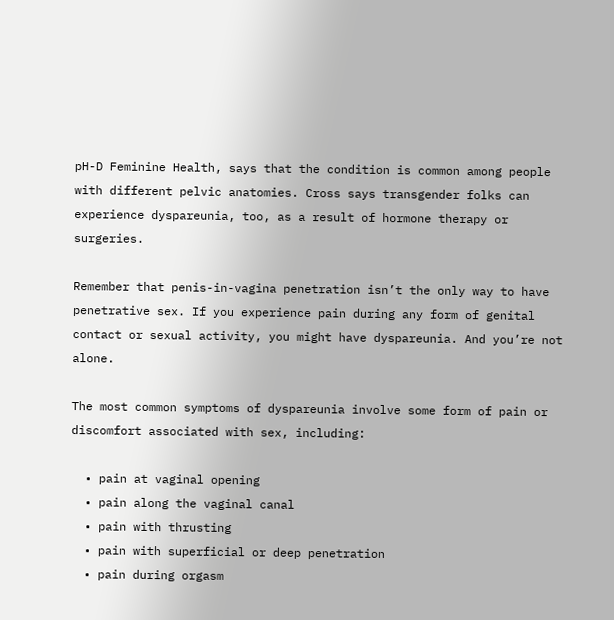pH-D Feminine Health, says that the condition is common among people with different pelvic anatomies. Cross says transgender folks can experience dyspareunia, too, as a result of hormone therapy or surgeries.

Remember that penis-in-vagina penetration isn’t the only way to have penetrative sex. If you experience pain during any form of genital contact or sexual activity, you might have dyspareunia. And you’re not alone.

The most common symptoms of dyspareunia involve some form of pain or discomfort associated with sex, including:

  • pain at vaginal opening
  • pain along the vaginal canal
  • pain with thrusting
  • pain with superficial or deep penetration
  • pain during orgasm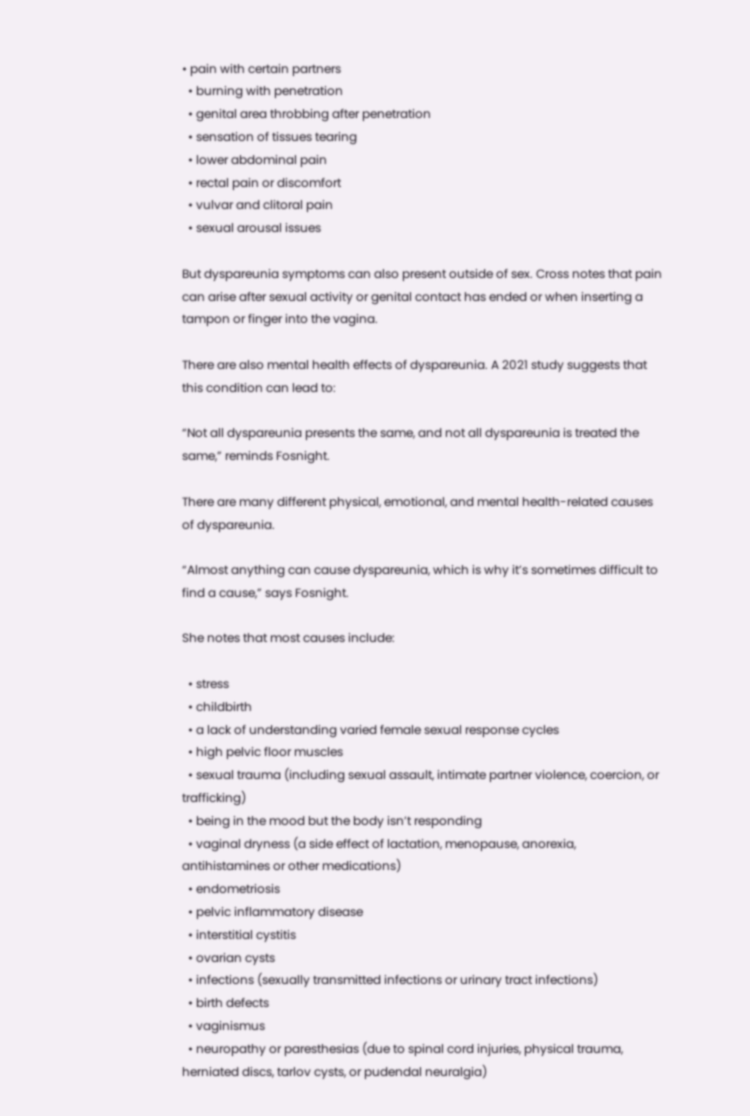• pain with certain partners
  • burning with penetration
  • genital area throbbing after penetration
  • sensation of tissues tearing
  • lower abdominal pain
  • rectal pain or discomfort
  • vulvar and clitoral pain
  • sexual arousal issues

But dyspareunia symptoms can also present outside of sex. Cross notes that pain can arise after sexual activity or genital contact has ended or when inserting a tampon or finger into the vagina.

There are also mental health effects of dyspareunia. A 2021 study suggests that this condition can lead to:

“Not all dyspareunia presents the same, and not all dyspareunia is treated the same,” reminds Fosnight.

There are many different physical, emotional, and mental health-related causes of dyspareunia.

“Almost anything can cause dyspareunia, which is why it’s sometimes difficult to find a cause,” says Fosnight.

She notes that most causes include:

  • stress
  • childbirth
  • a lack of understanding varied female sexual response cycles
  • high pelvic floor muscles
  • sexual trauma (including sexual assault, intimate partner violence, coercion, or trafficking)
  • being in the mood but the body isn’t responding
  • vaginal dryness (a side effect of lactation, menopause, anorexia, antihistamines or other medications)
  • endometriosis
  • pelvic inflammatory disease
  • interstitial cystitis
  • ovarian cysts
  • infections (sexually transmitted infections or urinary tract infections)
  • birth defects
  • vaginismus
  • neuropathy or paresthesias (due to spinal cord injuries, physical trauma, herniated discs, tarlov cysts, or pudendal neuralgia)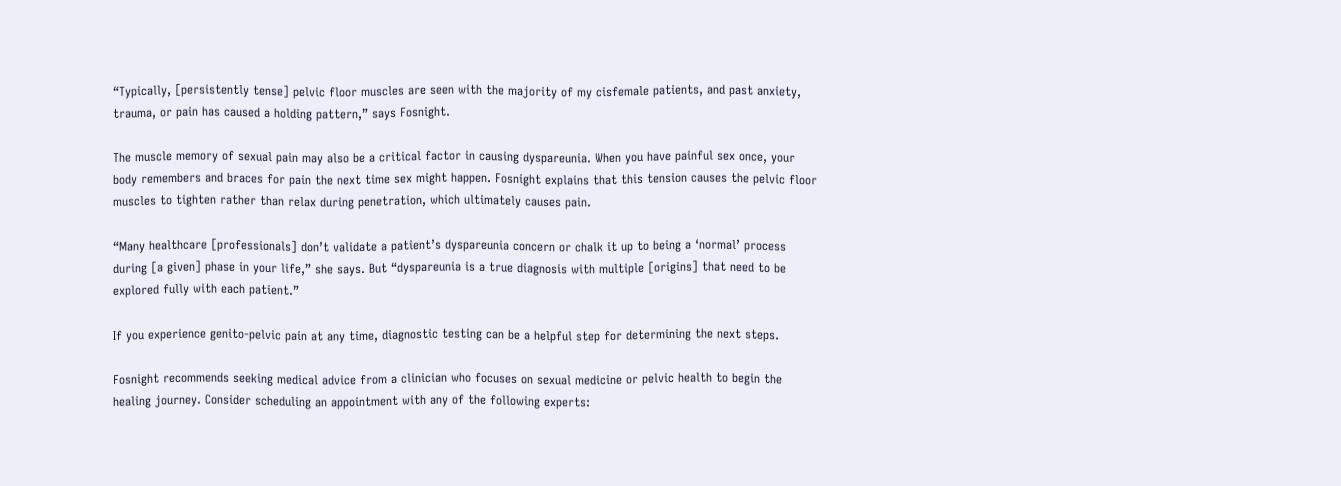“Typically, [persistently tense] pelvic floor muscles are seen with the majority of my cisfemale patients, and past anxiety, trauma, or pain has caused a holding pattern,” says Fosnight.

The muscle memory of sexual pain may also be a critical factor in causing dyspareunia. When you have painful sex once, your body remembers and braces for pain the next time sex might happen. Fosnight explains that this tension causes the pelvic floor muscles to tighten rather than relax during penetration, which ultimately causes pain.

“Many healthcare [professionals] don’t validate a patient’s dyspareunia concern or chalk it up to being a ‘normal’ process during [a given] phase in your life,” she says. But “dyspareunia is a true diagnosis with multiple [origins] that need to be explored fully with each patient.”

If you experience genito-pelvic pain at any time, diagnostic testing can be a helpful step for determining the next steps.

Fosnight recommends seeking medical advice from a clinician who focuses on sexual medicine or pelvic health to begin the healing journey. Consider scheduling an appointment with any of the following experts: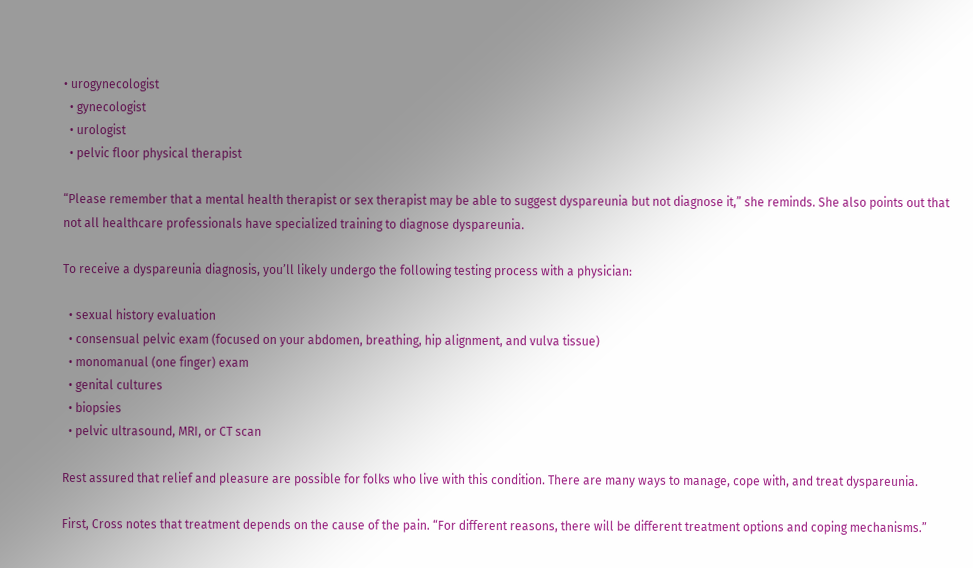• urogynecologist
  • gynecologist
  • urologist
  • pelvic floor physical therapist

“Please remember that a mental health therapist or sex therapist may be able to suggest dyspareunia but not diagnose it,” she reminds. She also points out that not all healthcare professionals have specialized training to diagnose dyspareunia.

To receive a dyspareunia diagnosis, you’ll likely undergo the following testing process with a physician:

  • sexual history evaluation
  • consensual pelvic exam (focused on your abdomen, breathing, hip alignment, and vulva tissue)
  • monomanual (one finger) exam
  • genital cultures
  • biopsies
  • pelvic ultrasound, MRI, or CT scan

Rest assured that relief and pleasure are possible for folks who live with this condition. There are many ways to manage, cope with, and treat dyspareunia.

First, Cross notes that treatment depends on the cause of the pain. “For different reasons, there will be different treatment options and coping mechanisms.”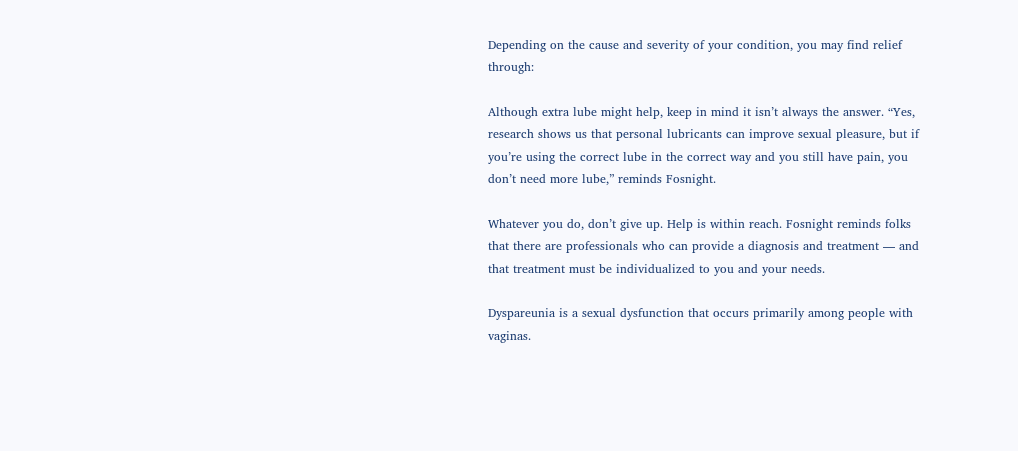Depending on the cause and severity of your condition, you may find relief through:

Although extra lube might help, keep in mind it isn’t always the answer. “Yes, research shows us that personal lubricants can improve sexual pleasure, but if you’re using the correct lube in the correct way and you still have pain, you don’t need more lube,” reminds Fosnight.

Whatever you do, don’t give up. Help is within reach. Fosnight reminds folks that there are professionals who can provide a diagnosis and treatment — and that treatment must be individualized to you and your needs.

Dyspareunia is a sexual dysfunction that occurs primarily among people with vaginas.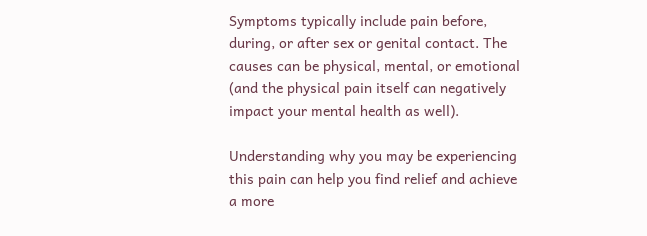Symptoms typically include pain before, during, or after sex or genital contact. The causes can be physical, mental, or emotional (and the physical pain itself can negatively impact your mental health as well).

Understanding why you may be experiencing this pain can help you find relief and achieve a more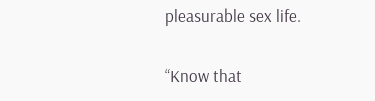pleasurable sex life.

“Know that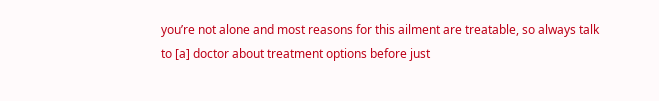you’re not alone and most reasons for this ailment are treatable, so always talk to [a] doctor about treatment options before just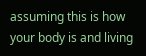assuming this is how your body is and living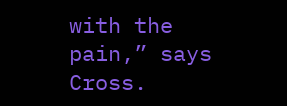with the pain,” says Cross.